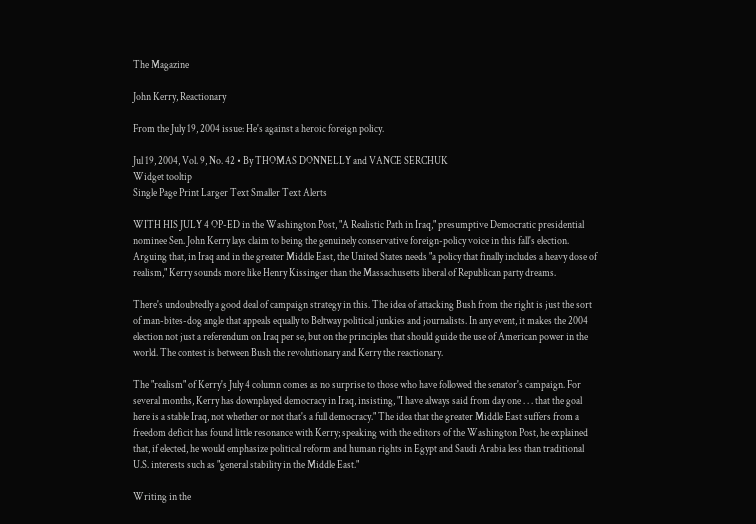The Magazine

John Kerry, Reactionary

From the July 19, 2004 issue: He's against a heroic foreign policy.

Jul 19, 2004, Vol. 9, No. 42 • By THOMAS DONNELLY and VANCE SERCHUK
Widget tooltip
Single Page Print Larger Text Smaller Text Alerts

WITH HIS JULY 4 OP-ED in the Washington Post, "A Realistic Path in Iraq," presumptive Democratic presidential nominee Sen. John Kerry lays claim to being the genuinely conservative foreign-policy voice in this fall's election. Arguing that, in Iraq and in the greater Middle East, the United States needs "a policy that finally includes a heavy dose of realism," Kerry sounds more like Henry Kissinger than the Massachusetts liberal of Republican party dreams.

There's undoubtedly a good deal of campaign strategy in this. The idea of attacking Bush from the right is just the sort of man-bites-dog angle that appeals equally to Beltway political junkies and journalists. In any event, it makes the 2004 election not just a referendum on Iraq per se, but on the principles that should guide the use of American power in the world. The contest is between Bush the revolutionary and Kerry the reactionary.

The "realism" of Kerry's July 4 column comes as no surprise to those who have followed the senator's campaign. For several months, Kerry has downplayed democracy in Iraq, insisting, "I have always said from day one . . . that the goal here is a stable Iraq, not whether or not that's a full democracy." The idea that the greater Middle East suffers from a freedom deficit has found little resonance with Kerry; speaking with the editors of the Washington Post, he explained that, if elected, he would emphasize political reform and human rights in Egypt and Saudi Arabia less than traditional U.S. interests such as "general stability in the Middle East."

Writing in the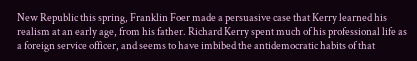New Republic this spring, Franklin Foer made a persuasive case that Kerry learned his realism at an early age, from his father. Richard Kerry spent much of his professional life as a foreign service officer, and seems to have imbibed the antidemocratic habits of that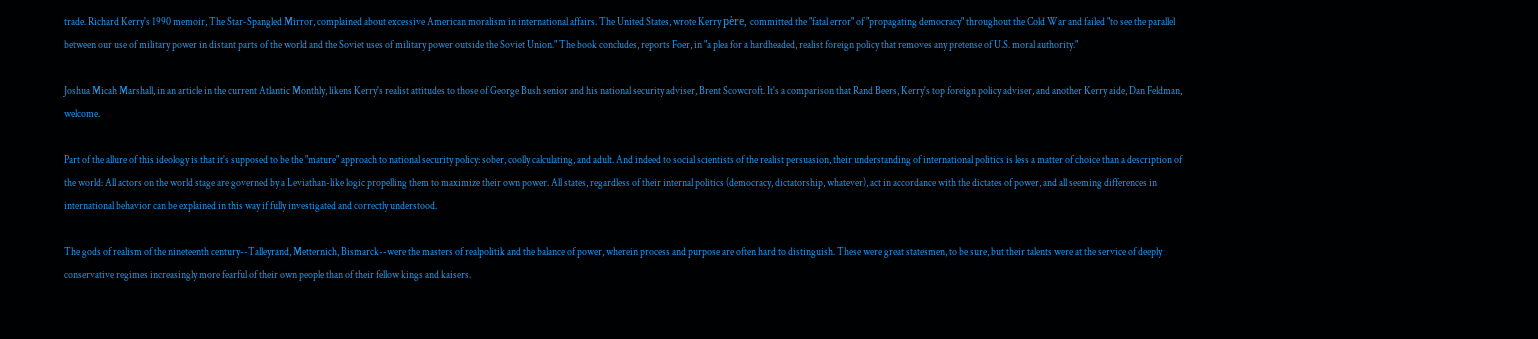trade. Richard Kerry's 1990 memoir, The Star-Spangled Mirror, complained about excessive American moralism in international affairs. The United States, wrote Kerry père, committed the "fatal error" of "propagating democracy" throughout the Cold War and failed "to see the parallel between our use of military power in distant parts of the world and the Soviet uses of military power outside the Soviet Union." The book concludes, reports Foer, in "a plea for a hardheaded, realist foreign policy that removes any pretense of U.S. moral authority."

Joshua Micah Marshall, in an article in the current Atlantic Monthly, likens Kerry's realist attitudes to those of George Bush senior and his national security adviser, Brent Scowcroft. It's a comparison that Rand Beers, Kerry's top foreign policy adviser, and another Kerry aide, Dan Feldman, welcome.

Part of the allure of this ideology is that it's supposed to be the "mature" approach to national security policy: sober, coolly calculating, and adult. And indeed to social scientists of the realist persuasion, their understanding of international politics is less a matter of choice than a description of the world: All actors on the world stage are governed by a Leviathan-like logic propelling them to maximize their own power. All states, regardless of their internal politics (democracy, dictatorship, whatever), act in accordance with the dictates of power, and all seeming differences in international behavior can be explained in this way if fully investigated and correctly understood.

The gods of realism of the nineteenth century--Talleyrand, Metternich, Bismarck--were the masters of realpolitik and the balance of power, wherein process and purpose are often hard to distinguish. These were great statesmen, to be sure, but their talents were at the service of deeply conservative regimes increasingly more fearful of their own people than of their fellow kings and kaisers.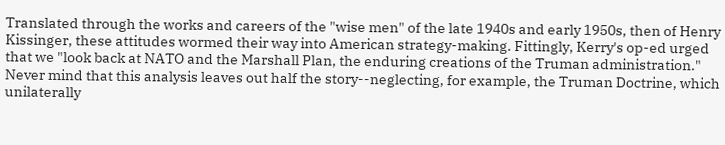Translated through the works and careers of the "wise men" of the late 1940s and early 1950s, then of Henry Kissinger, these attitudes wormed their way into American strategy-making. Fittingly, Kerry's op-ed urged that we "look back at NATO and the Marshall Plan, the enduring creations of the Truman administration." Never mind that this analysis leaves out half the story--neglecting, for example, the Truman Doctrine, which unilaterally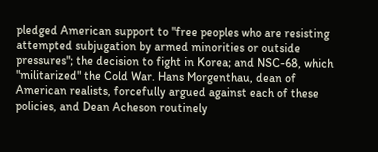pledged American support to "free peoples who are resisting attempted subjugation by armed minorities or outside pressures"; the decision to fight in Korea; and NSC-68, which "militarized" the Cold War. Hans Morgenthau, dean of American realists, forcefully argued against each of these policies, and Dean Acheson routinely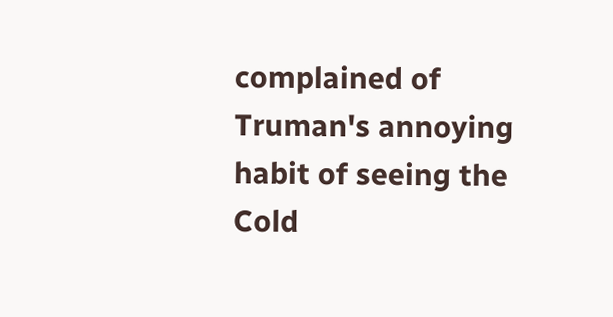complained of Truman's annoying habit of seeing the Cold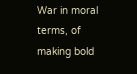War in moral terms, of making bold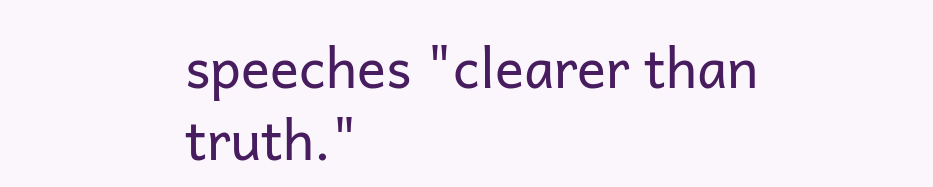speeches "clearer than truth."